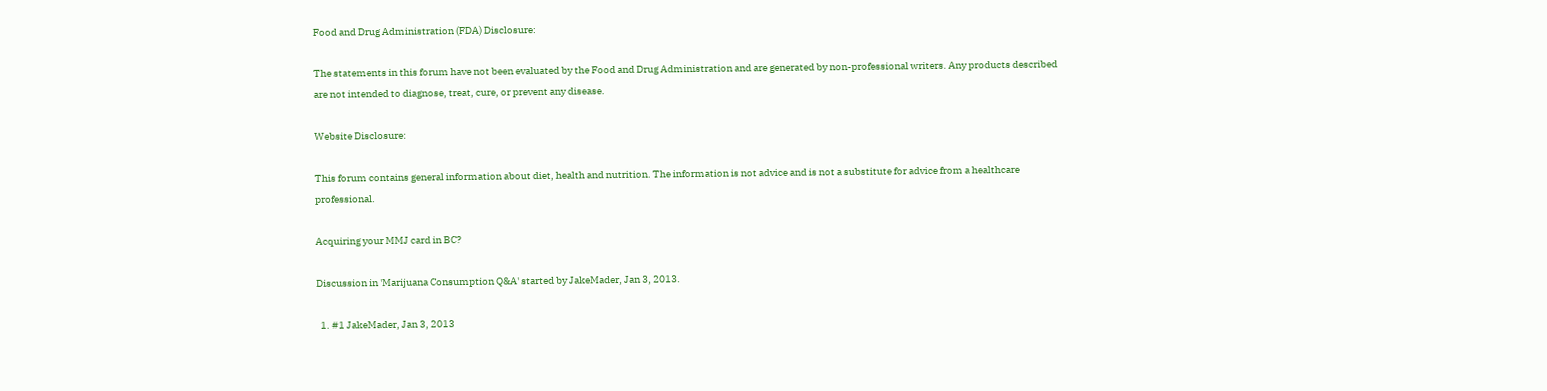Food and Drug Administration (FDA) Disclosure:

The statements in this forum have not been evaluated by the Food and Drug Administration and are generated by non-professional writers. Any products described are not intended to diagnose, treat, cure, or prevent any disease.

Website Disclosure:

This forum contains general information about diet, health and nutrition. The information is not advice and is not a substitute for advice from a healthcare professional.

Acquiring your MMJ card in BC?

Discussion in 'Marijuana Consumption Q&A' started by JakeMader, Jan 3, 2013.

  1. #1 JakeMader, Jan 3, 2013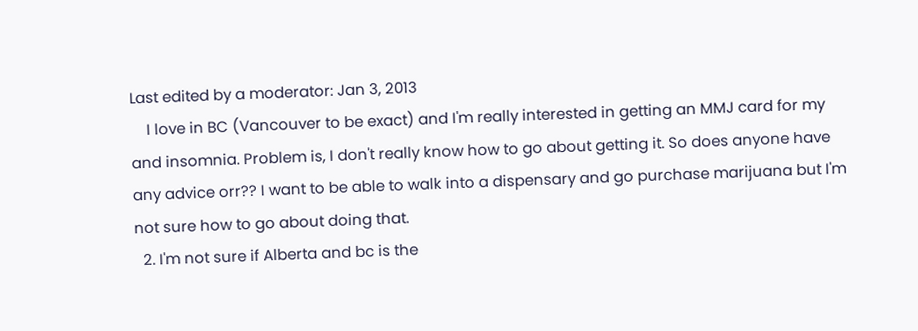Last edited by a moderator: Jan 3, 2013
    I love in BC (Vancouver to be exact) and I'm really interested in getting an MMJ card for my and insomnia. Problem is, I don't really know how to go about getting it. So does anyone have any advice orr?? I want to be able to walk into a dispensary and go purchase marijuana but I'm not sure how to go about doing that.
  2. I'm not sure if Alberta and bc is the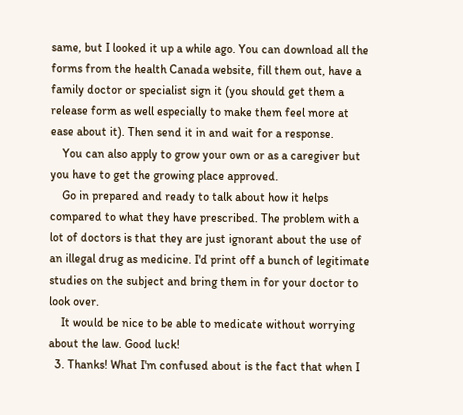same, but I looked it up a while ago. You can download all the forms from the health Canada website, fill them out, have a family doctor or specialist sign it (you should get them a release form as well especially to make them feel more at ease about it). Then send it in and wait for a response.
    You can also apply to grow your own or as a caregiver but you have to get the growing place approved.
    Go in prepared and ready to talk about how it helps compared to what they have prescribed. The problem with a lot of doctors is that they are just ignorant about the use of an illegal drug as medicine. I'd print off a bunch of legitimate studies on the subject and bring them in for your doctor to look over.
    It would be nice to be able to medicate without worrying about the law. Good luck!
  3. Thanks! What I'm confused about is the fact that when I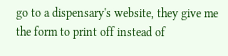go to a dispensary's website, they give me the form to print off instead of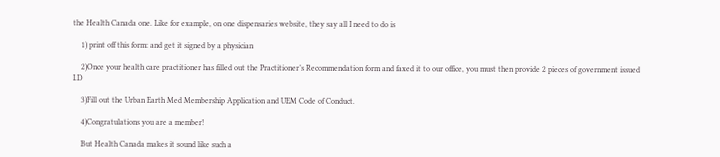the Health Canada one. Like for example, on one dispensaries website, they say all I need to do is

    1) print off this form: and get it signed by a physician

    2)Once your health care practitioner has filled out the Practitioner’s Recommendation form and faxed it to our office, you must then provide 2 pieces of government issued I.D

    3)Fill out the Urban Earth Med Membership Application and UEM Code of Conduct.

    4)Congratulations you are a member!

    But Health Canada makes it sound like such a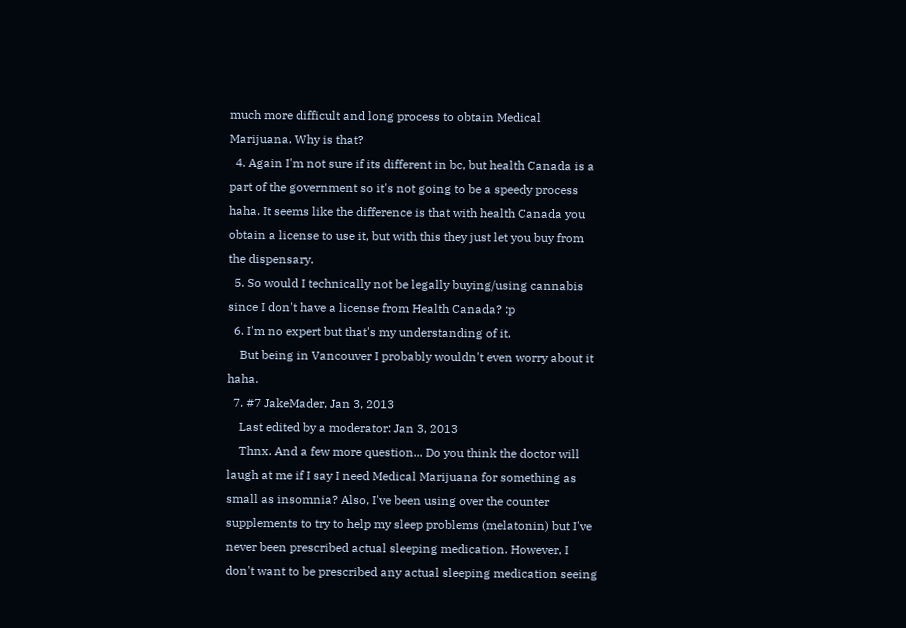much more difficult and long process to obtain Medical Marijuana. Why is that?
  4. Again I'm not sure if its different in bc, but health Canada is a part of the government so it's not going to be a speedy process haha. It seems like the difference is that with health Canada you obtain a license to use it, but with this they just let you buy from the dispensary.
  5. So would I technically not be legally buying/using cannabis since I don't have a license from Health Canada? :p
  6. I'm no expert but that's my understanding of it.
    But being in Vancouver I probably wouldn't even worry about it haha.
  7. #7 JakeMader, Jan 3, 2013
    Last edited by a moderator: Jan 3, 2013
    Thnx. And a few more question... Do you think the doctor will laugh at me if I say I need Medical Marijuana for something as small as insomnia? Also, I've been using over the counter supplements to try to help my sleep problems (melatonin) but I've never been prescribed actual sleeping medication. However, I don't want to be prescribed any actual sleeping medication seeing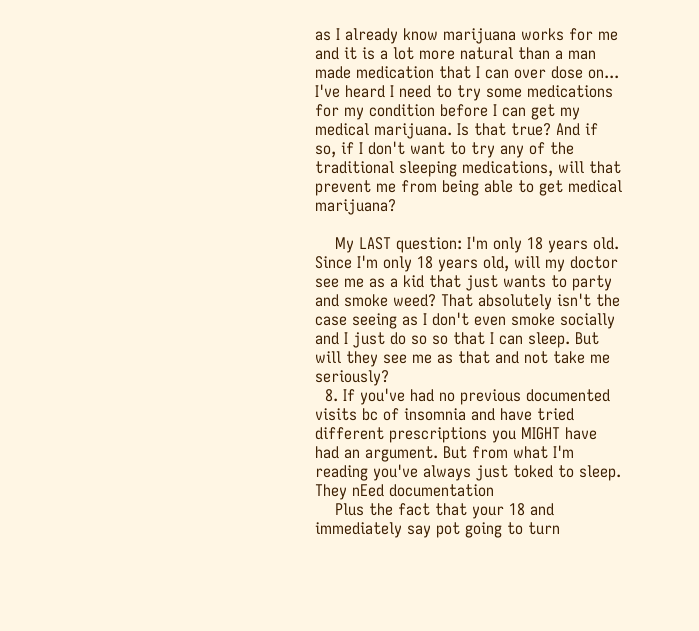as I already know marijuana works for me and it is a lot more natural than a man made medication that I can over dose on... I've heard I need to try some medications for my condition before I can get my medical marijuana. Is that true? And if so, if I don't want to try any of the traditional sleeping medications, will that prevent me from being able to get medical marijuana?

    My LAST question: I'm only 18 years old. Since I'm only 18 years old, will my doctor see me as a kid that just wants to party and smoke weed? That absolutely isn't the case seeing as I don't even smoke socially and I just do so so that I can sleep. But will they see me as that and not take me seriously?
  8. If you've had no previous documented visits bc of insomnia and have tried different prescriptions you MIGHT have had an argument. But from what I'm reading you've always just toked to sleep. They nEed documentation
    Plus the fact that your 18 and immediately say pot going to turn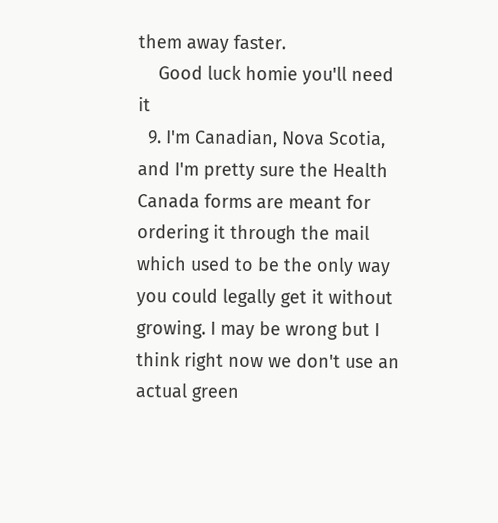them away faster.
    Good luck homie you'll need it
  9. I'm Canadian, Nova Scotia, and I'm pretty sure the Health Canada forms are meant for ordering it through the mail which used to be the only way you could legally get it without growing. I may be wrong but I think right now we don't use an actual green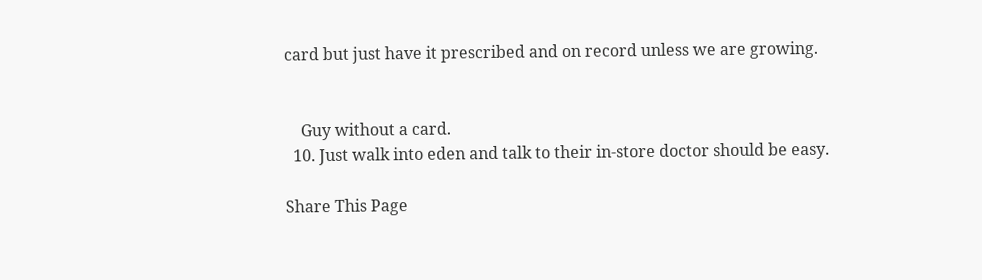card but just have it prescribed and on record unless we are growing.


    Guy without a card.
  10. Just walk into eden and talk to their in-store doctor should be easy.

Share This Page